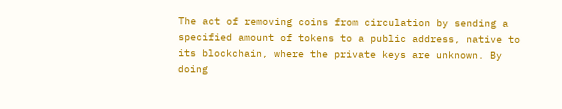The act of removing coins from circulation by sending a specified amount of tokens to a public address, native to its blockchain, where the private keys are unknown. By doing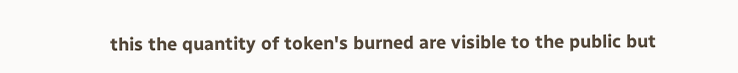this the quantity of token's burned are visible to the public but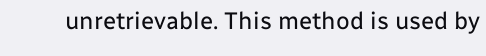unretrievable. This method is used by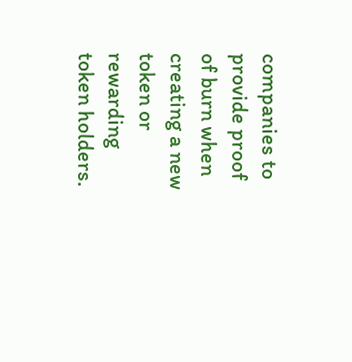companies to provide proof of burn when creating a new token or rewarding token holders.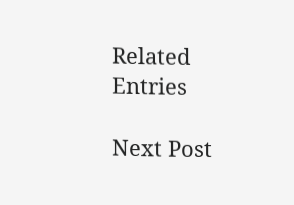Related Entries

Next Post